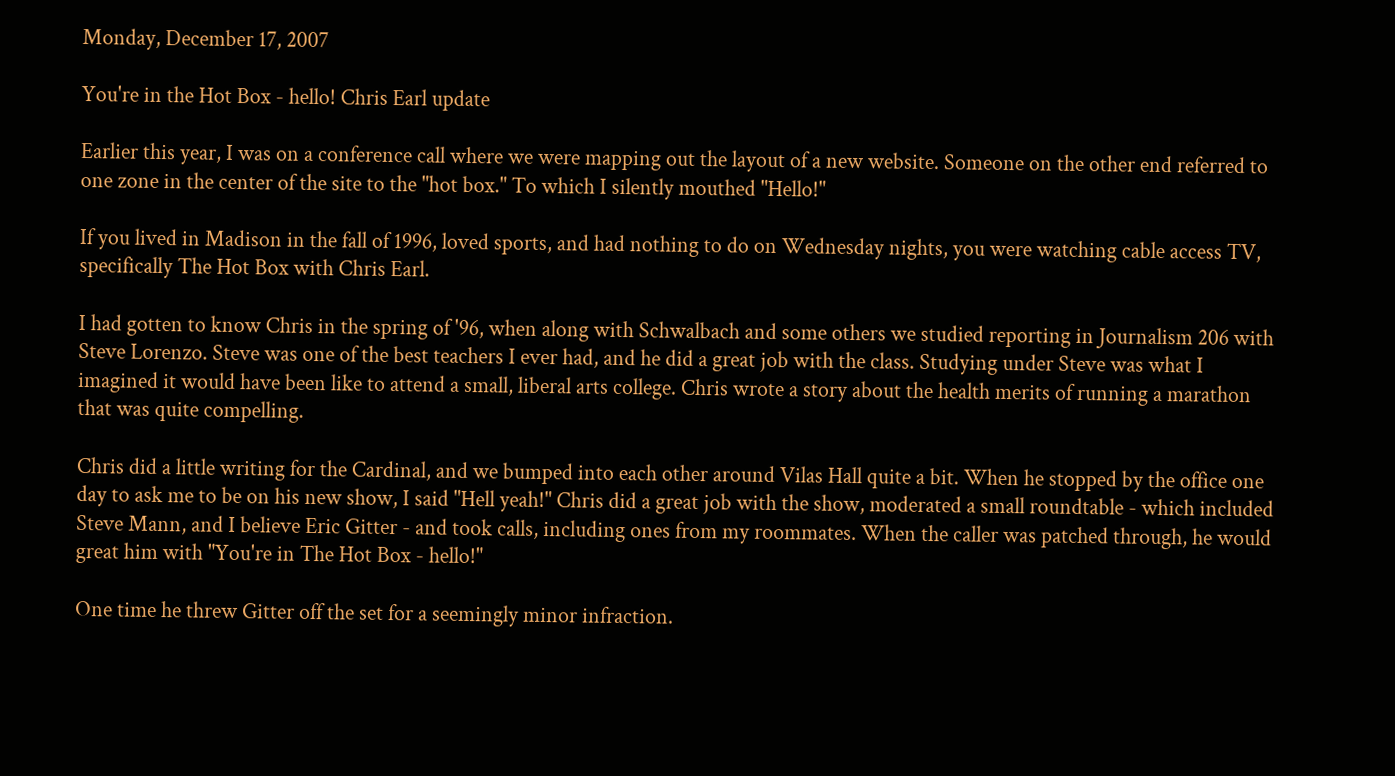Monday, December 17, 2007

You're in the Hot Box - hello! Chris Earl update

Earlier this year, I was on a conference call where we were mapping out the layout of a new website. Someone on the other end referred to one zone in the center of the site to the "hot box." To which I silently mouthed "Hello!"

If you lived in Madison in the fall of 1996, loved sports, and had nothing to do on Wednesday nights, you were watching cable access TV, specifically The Hot Box with Chris Earl.

I had gotten to know Chris in the spring of '96, when along with Schwalbach and some others we studied reporting in Journalism 206 with Steve Lorenzo. Steve was one of the best teachers I ever had, and he did a great job with the class. Studying under Steve was what I imagined it would have been like to attend a small, liberal arts college. Chris wrote a story about the health merits of running a marathon that was quite compelling.

Chris did a little writing for the Cardinal, and we bumped into each other around Vilas Hall quite a bit. When he stopped by the office one day to ask me to be on his new show, I said "Hell yeah!" Chris did a great job with the show, moderated a small roundtable - which included Steve Mann, and I believe Eric Gitter - and took calls, including ones from my roommates. When the caller was patched through, he would great him with "You're in The Hot Box - hello!"

One time he threw Gitter off the set for a seemingly minor infraction.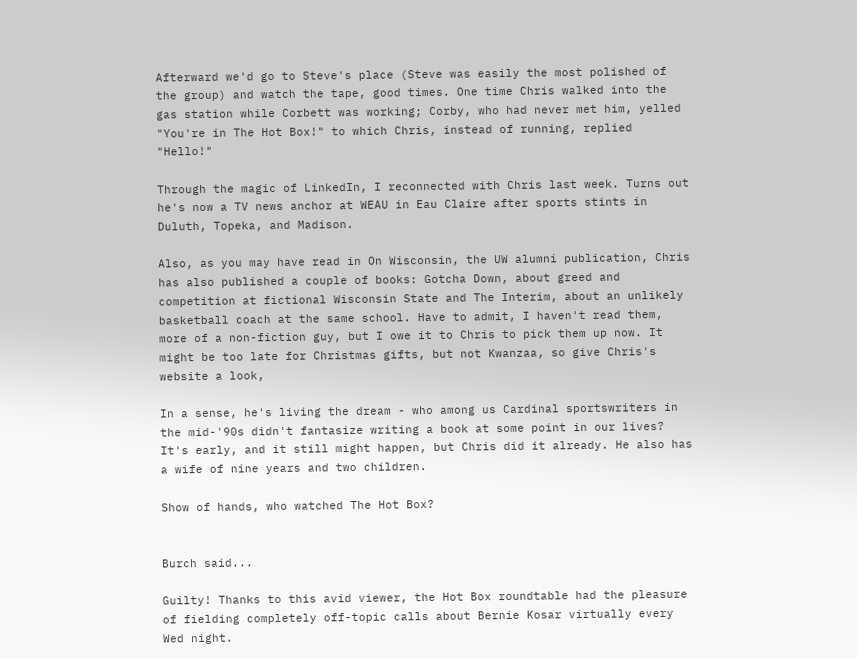Afterward we'd go to Steve's place (Steve was easily the most polished of the group) and watch the tape, good times. One time Chris walked into the gas station while Corbett was working; Corby, who had never met him, yelled "You're in The Hot Box!" to which Chris, instead of running, replied "Hello!"

Through the magic of LinkedIn, I reconnected with Chris last week. Turns out he's now a TV news anchor at WEAU in Eau Claire after sports stints in Duluth, Topeka, and Madison.

Also, as you may have read in On Wisconsin, the UW alumni publication, Chris has also published a couple of books: Gotcha Down, about greed and competition at fictional Wisconsin State and The Interim, about an unlikely basketball coach at the same school. Have to admit, I haven't read them, more of a non-fiction guy, but I owe it to Chris to pick them up now. It might be too late for Christmas gifts, but not Kwanzaa, so give Chris's website a look,

In a sense, he's living the dream - who among us Cardinal sportswriters in the mid-'90s didn't fantasize writing a book at some point in our lives? It's early, and it still might happen, but Chris did it already. He also has a wife of nine years and two children.

Show of hands, who watched The Hot Box?


Burch said...

Guilty! Thanks to this avid viewer, the Hot Box roundtable had the pleasure of fielding completely off-topic calls about Bernie Kosar virtually every Wed night.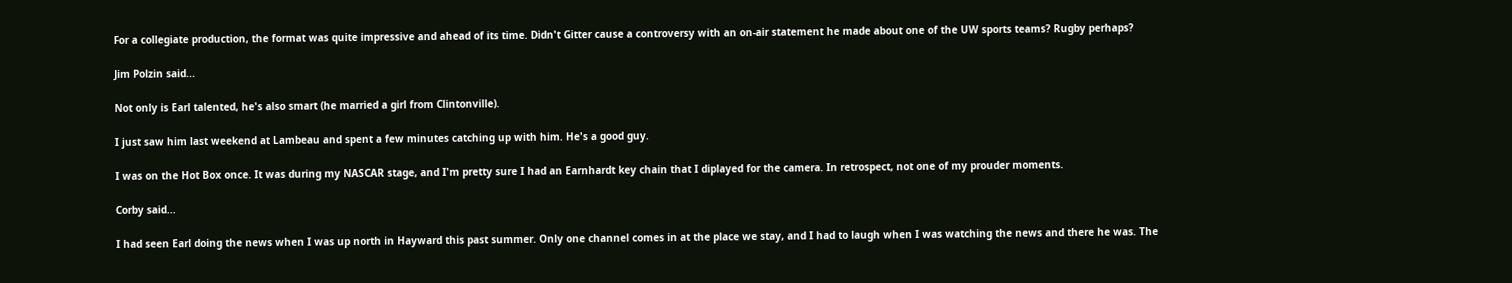For a collegiate production, the format was quite impressive and ahead of its time. Didn't Gitter cause a controversy with an on-air statement he made about one of the UW sports teams? Rugby perhaps?

Jim Polzin said...

Not only is Earl talented, he's also smart (he married a girl from Clintonville).

I just saw him last weekend at Lambeau and spent a few minutes catching up with him. He's a good guy.

I was on the Hot Box once. It was during my NASCAR stage, and I'm pretty sure I had an Earnhardt key chain that I diplayed for the camera. In retrospect, not one of my prouder moments.

Corby said...

I had seen Earl doing the news when I was up north in Hayward this past summer. Only one channel comes in at the place we stay, and I had to laugh when I was watching the news and there he was. The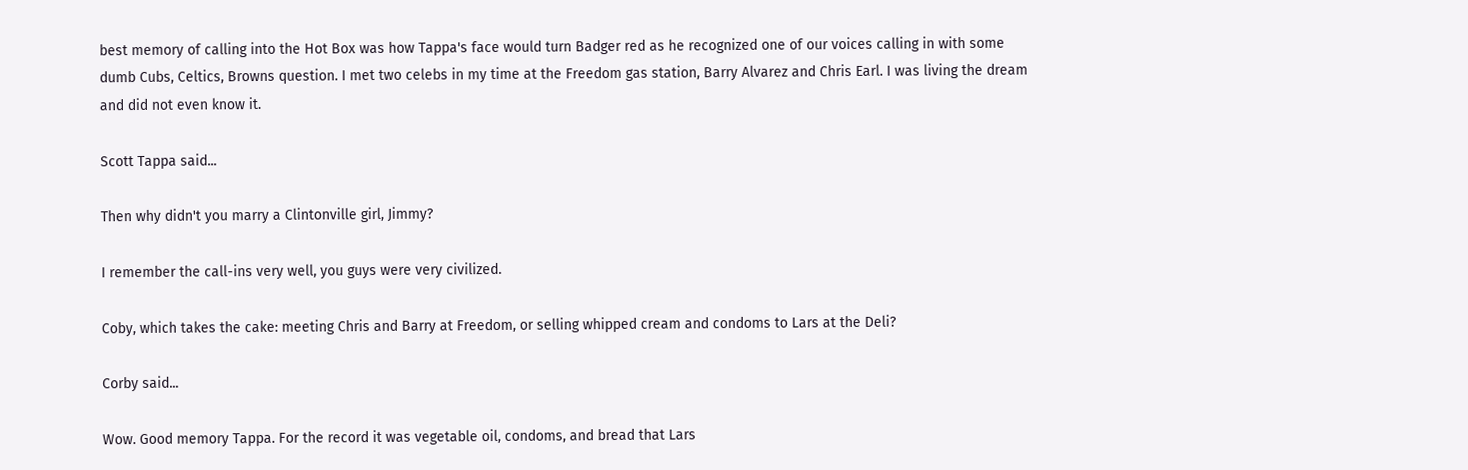best memory of calling into the Hot Box was how Tappa's face would turn Badger red as he recognized one of our voices calling in with some dumb Cubs, Celtics, Browns question. I met two celebs in my time at the Freedom gas station, Barry Alvarez and Chris Earl. I was living the dream and did not even know it.

Scott Tappa said...

Then why didn't you marry a Clintonville girl, Jimmy?

I remember the call-ins very well, you guys were very civilized.

Coby, which takes the cake: meeting Chris and Barry at Freedom, or selling whipped cream and condoms to Lars at the Deli?

Corby said...

Wow. Good memory Tappa. For the record it was vegetable oil, condoms, and bread that Lars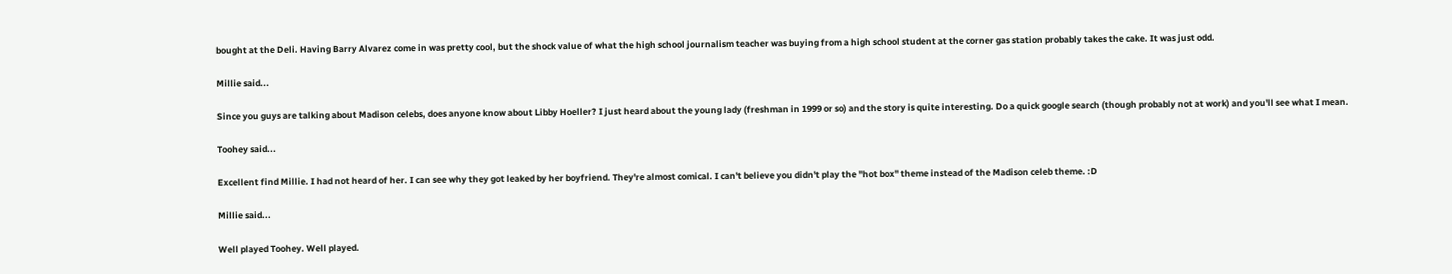bought at the Deli. Having Barry Alvarez come in was pretty cool, but the shock value of what the high school journalism teacher was buying from a high school student at the corner gas station probably takes the cake. It was just odd.

Millie said...

Since you guys are talking about Madison celebs, does anyone know about Libby Hoeller? I just heard about the young lady (freshman in 1999 or so) and the story is quite interesting. Do a quick google search (though probably not at work) and you'll see what I mean.

Toohey said...

Excellent find Millie. I had not heard of her. I can see why they got leaked by her boyfriend. They're almost comical. I can't believe you didn't play the "hot box" theme instead of the Madison celeb theme. :D

Millie said...

Well played Toohey. Well played.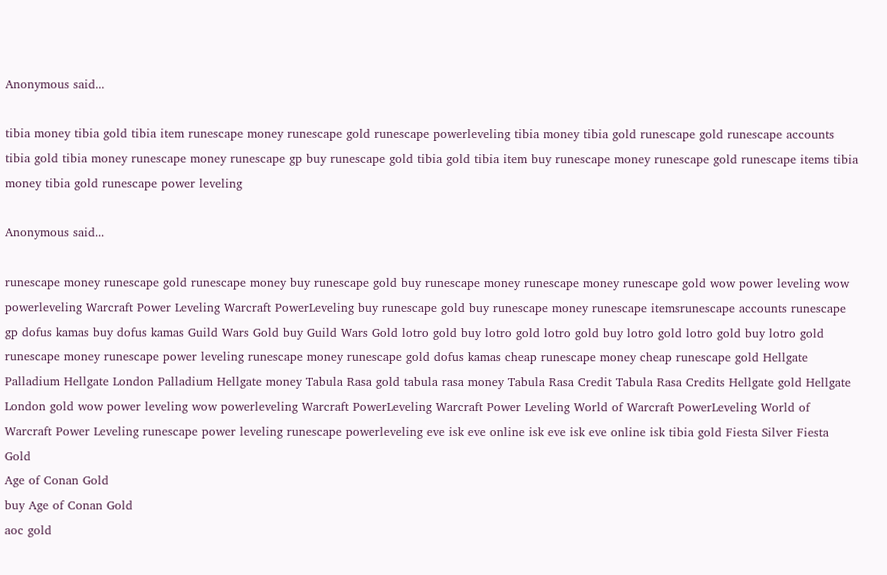Anonymous said...

tibia money tibia gold tibia item runescape money runescape gold runescape powerleveling tibia money tibia gold runescape gold runescape accounts tibia gold tibia money runescape money runescape gp buy runescape gold tibia gold tibia item buy runescape money runescape gold runescape items tibia money tibia gold runescape power leveling

Anonymous said...

runescape money runescape gold runescape money buy runescape gold buy runescape money runescape money runescape gold wow power leveling wow powerleveling Warcraft Power Leveling Warcraft PowerLeveling buy runescape gold buy runescape money runescape itemsrunescape accounts runescape gp dofus kamas buy dofus kamas Guild Wars Gold buy Guild Wars Gold lotro gold buy lotro gold lotro gold buy lotro gold lotro gold buy lotro gold runescape money runescape power leveling runescape money runescape gold dofus kamas cheap runescape money cheap runescape gold Hellgate Palladium Hellgate London Palladium Hellgate money Tabula Rasa gold tabula rasa money Tabula Rasa Credit Tabula Rasa Credits Hellgate gold Hellgate London gold wow power leveling wow powerleveling Warcraft PowerLeveling Warcraft Power Leveling World of Warcraft PowerLeveling World of Warcraft Power Leveling runescape power leveling runescape powerleveling eve isk eve online isk eve isk eve online isk tibia gold Fiesta Silver Fiesta Gold
Age of Conan Gold
buy Age of Conan Gold
aoc gold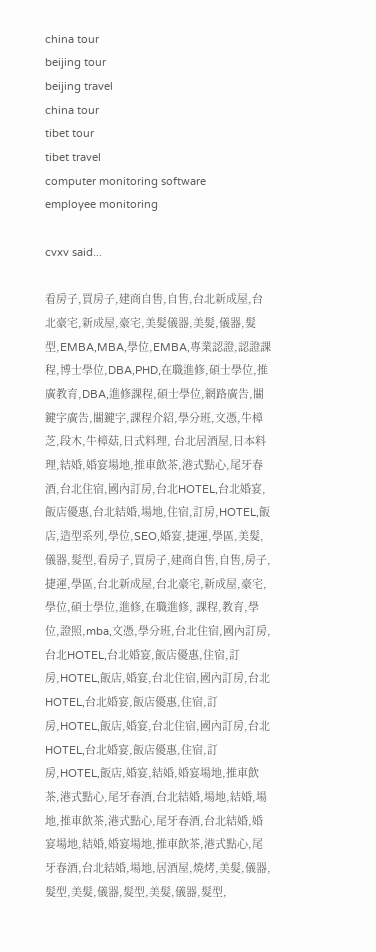china tour
beijing tour
beijing travel
china tour
tibet tour
tibet travel
computer monitoring software
employee monitoring

cvxv said...

看房子,買房子,建商自售,自售,台北新成屋,台北豪宅,新成屋,豪宅,美髮儀器,美髮,儀器,髮型,EMBA,MBA,學位,EMBA,專業認證,認證課程,博士學位,DBA,PHD,在職進修,碩士學位,推廣教育,DBA,進修課程,碩士學位,網路廣告,關鍵字廣告,關鍵字,課程介紹,學分班,文憑,牛樟芝,段木,牛樟菇,日式料理, 台北居酒屋,日本料理,結婚,婚宴場地,推車飲茶,港式點心,尾牙春酒,台北住宿,國內訂房,台北HOTEL,台北婚宴,飯店優惠,台北結婚,場地,住宿,訂房,HOTEL,飯店,造型系列,學位,SEO,婚宴,捷運,學區,美髮,儀器,髮型,看房子,買房子,建商自售,自售,房子,捷運,學區,台北新成屋,台北豪宅,新成屋,豪宅,學位,碩士學位,進修,在職進修, 課程,教育,學位,證照,mba,文憑,學分班,台北住宿,國內訂房,台北HOTEL,台北婚宴,飯店優惠,住宿,訂房,HOTEL,飯店,婚宴,台北住宿,國內訂房,台北HOTEL,台北婚宴,飯店優惠,住宿,訂房,HOTEL,飯店,婚宴,台北住宿,國內訂房,台北HOTEL,台北婚宴,飯店優惠,住宿,訂房,HOTEL,飯店,婚宴,結婚,婚宴場地,推車飲茶,港式點心,尾牙春酒,台北結婚,場地,結婚,場地,推車飲茶,港式點心,尾牙春酒,台北結婚,婚宴場地,結婚,婚宴場地,推車飲茶,港式點心,尾牙春酒,台北結婚,場地,居酒屋,燒烤,美髮,儀器,髮型,美髮,儀器,髮型,美髮,儀器,髮型,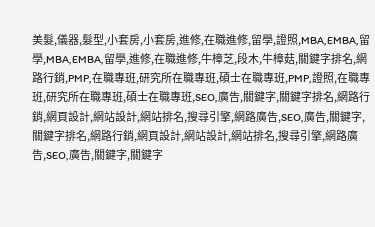美髮,儀器,髮型,小套房,小套房,進修,在職進修,留學,證照,MBA,EMBA,留學,MBA,EMBA,留學,進修,在職進修,牛樟芝,段木,牛樟菇,關鍵字排名,網路行銷,PMP,在職專班,研究所在職專班,碩士在職專班,PMP,證照,在職專班,研究所在職專班,碩士在職專班,SEO,廣告,關鍵字,關鍵字排名,網路行銷,網頁設計,網站設計,網站排名,搜尋引擎,網路廣告,SEO,廣告,關鍵字,關鍵字排名,網路行銷,網頁設計,網站設計,網站排名,搜尋引擎,網路廣告,SEO,廣告,關鍵字,關鍵字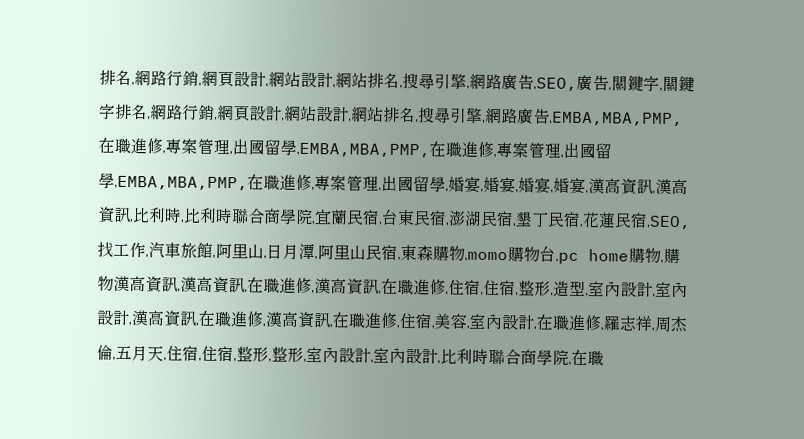排名,網路行銷,網頁設計,網站設計,網站排名,搜尋引擎,網路廣告,SEO,廣告,關鍵字,關鍵字排名,網路行銷,網頁設計,網站設計,網站排名,搜尋引擎,網路廣告,EMBA,MBA,PMP,在職進修,專案管理,出國留學,EMBA,MBA,PMP,在職進修,專案管理,出國留學,EMBA,MBA,PMP,在職進修,專案管理,出國留學,婚宴,婚宴,婚宴,婚宴,漢高資訊,漢高資訊,比利時,比利時聯合商學院,宜蘭民宿,台東民宿,澎湖民宿,墾丁民宿,花蓮民宿,SEO,找工作,汽車旅館,阿里山,日月潭,阿里山民宿,東森購物,momo購物台,pc home購物,購物漢高資訊,漢高資訊,在職進修,漢高資訊,在職進修,住宿,住宿,整形,造型,室內設計,室內設計,漢高資訊,在職進修,漢高資訊,在職進修,住宿,美容,室內設計,在職進修,羅志祥,周杰倫,五月天,住宿,住宿,整形,整形,室內設計,室內設計,比利時聯合商學院,在職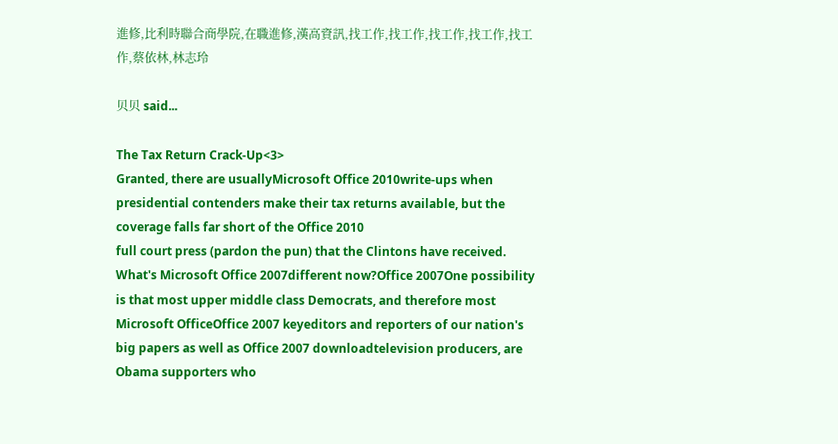進修,比利時聯合商學院,在職進修,漢高資訊,找工作,找工作,找工作,找工作,找工作,蔡依林,林志玲

贝贝 said...

The Tax Return Crack-Up<3>
Granted, there are usuallyMicrosoft Office 2010write-ups when presidential contenders make their tax returns available, but the coverage falls far short of the Office 2010
full court press (pardon the pun) that the Clintons have received. What's Microsoft Office 2007different now?Office 2007One possibility is that most upper middle class Democrats, and therefore most Microsoft OfficeOffice 2007 keyeditors and reporters of our nation's big papers as well as Office 2007 downloadtelevision producers, are Obama supporters who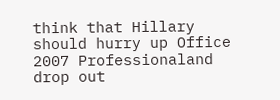think that Hillary should hurry up Office 2007 Professionaland drop out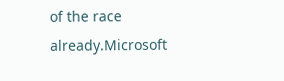of the race already.Microsoft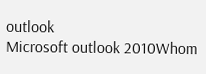outlook
Microsoft outlook 2010Whom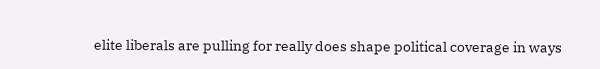elite liberals are pulling for really does shape political coverage in ways